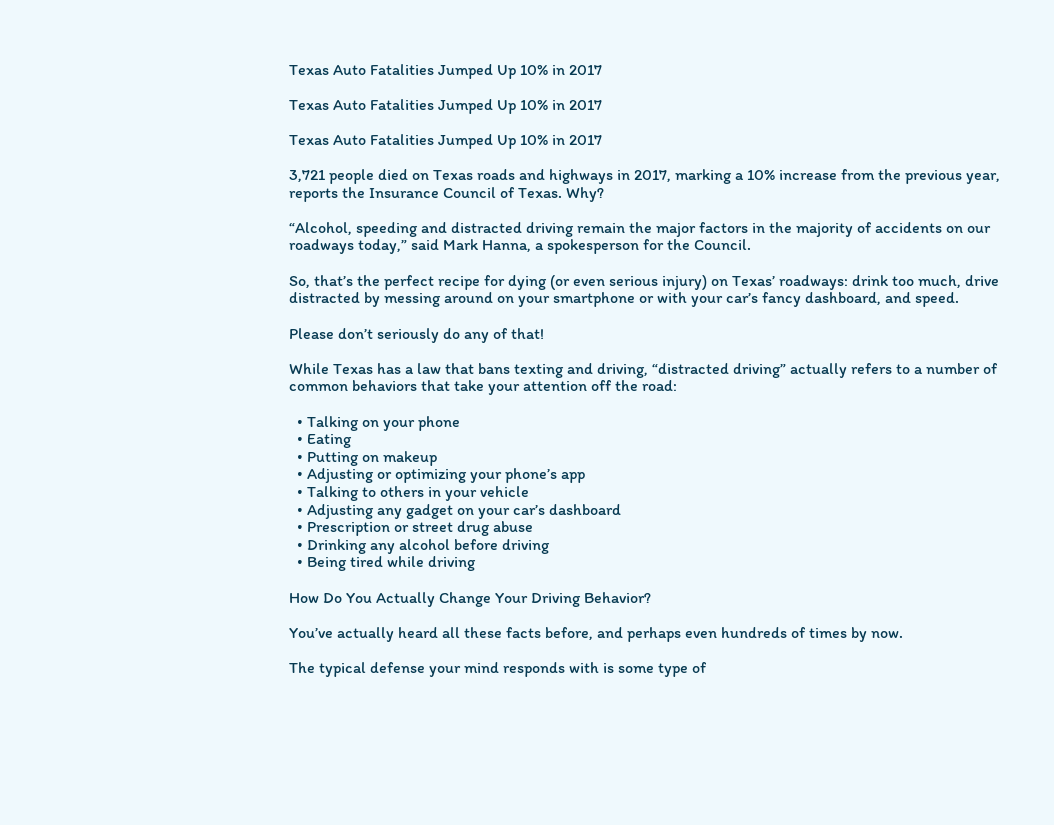Texas Auto Fatalities Jumped Up 10% in 2017

Texas Auto Fatalities Jumped Up 10% in 2017

Texas Auto Fatalities Jumped Up 10% in 2017

3,721 people died on Texas roads and highways in 2017, marking a 10% increase from the previous year, reports the Insurance Council of Texas. Why?

“Alcohol, speeding and distracted driving remain the major factors in the majority of accidents on our roadways today,” said Mark Hanna, a spokesperson for the Council.

So, that’s the perfect recipe for dying (or even serious injury) on Texas’ roadways: drink too much, drive distracted by messing around on your smartphone or with your car’s fancy dashboard, and speed.

Please don’t seriously do any of that!

While Texas has a law that bans texting and driving, “distracted driving” actually refers to a number of common behaviors that take your attention off the road:

  • Talking on your phone
  • Eating
  • Putting on makeup
  • Adjusting or optimizing your phone’s app
  • Talking to others in your vehicle
  • Adjusting any gadget on your car’s dashboard
  • Prescription or street drug abuse
  • Drinking any alcohol before driving
  • Being tired while driving

How Do You Actually Change Your Driving Behavior?

You’ve actually heard all these facts before, and perhaps even hundreds of times by now.

The typical defense your mind responds with is some type of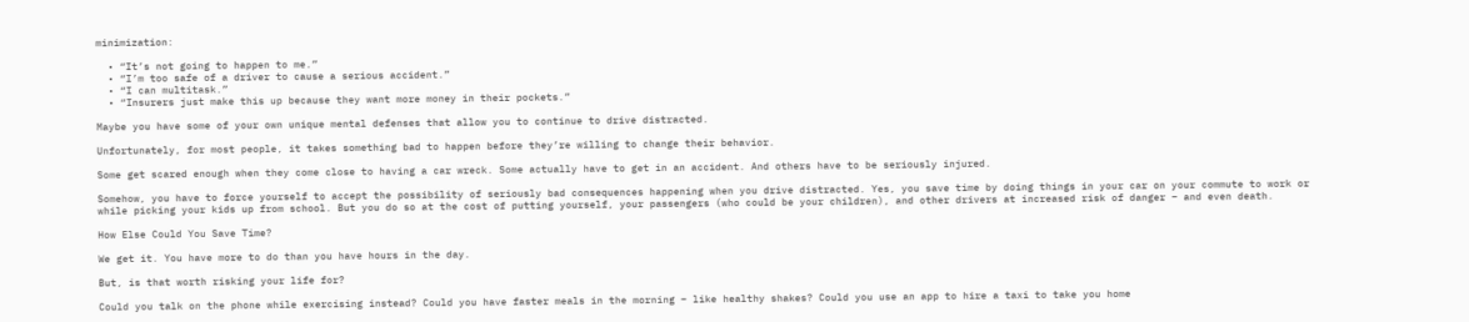minimization:

  • “It’s not going to happen to me.”
  • “I’m too safe of a driver to cause a serious accident.”
  • “I can multitask.”
  • “Insurers just make this up because they want more money in their pockets.”

Maybe you have some of your own unique mental defenses that allow you to continue to drive distracted.

Unfortunately, for most people, it takes something bad to happen before they’re willing to change their behavior.

Some get scared enough when they come close to having a car wreck. Some actually have to get in an accident. And others have to be seriously injured.

Somehow, you have to force yourself to accept the possibility of seriously bad consequences happening when you drive distracted. Yes, you save time by doing things in your car on your commute to work or while picking your kids up from school. But you do so at the cost of putting yourself, your passengers (who could be your children), and other drivers at increased risk of danger – and even death.

How Else Could You Save Time?

We get it. You have more to do than you have hours in the day.

But, is that worth risking your life for?

Could you talk on the phone while exercising instead? Could you have faster meals in the morning – like healthy shakes? Could you use an app to hire a taxi to take you home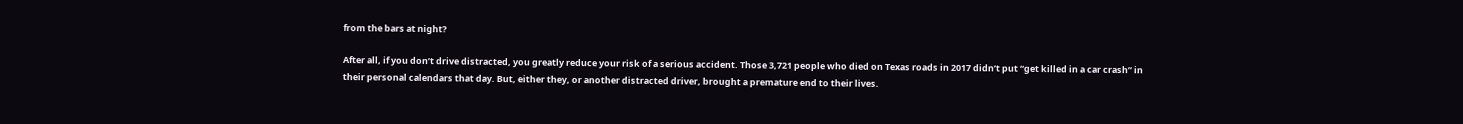from the bars at night?

After all, if you don’t drive distracted, you greatly reduce your risk of a serious accident. Those 3,721 people who died on Texas roads in 2017 didn’t put “get killed in a car crash” in their personal calendars that day. But, either they, or another distracted driver, brought a premature end to their lives.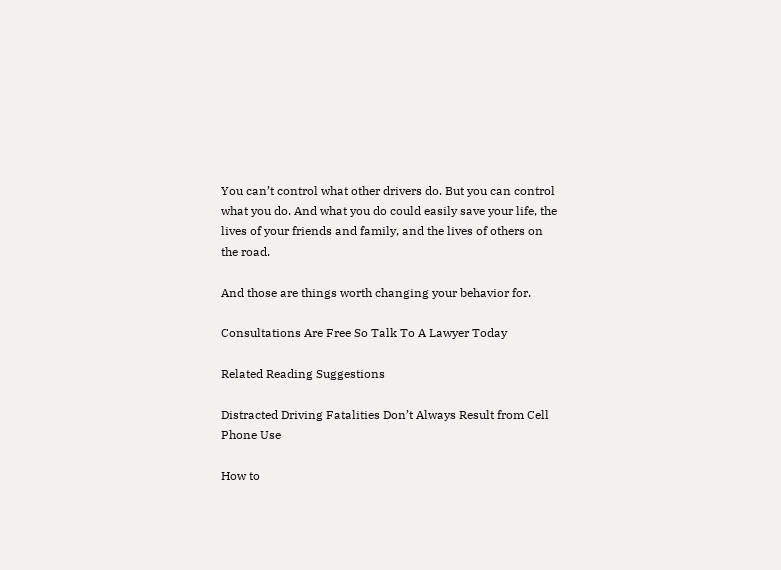You can’t control what other drivers do. But you can control what you do. And what you do could easily save your life, the lives of your friends and family, and the lives of others on the road.

And those are things worth changing your behavior for.

Consultations Are Free So Talk To A Lawyer Today

Related Reading Suggestions

Distracted Driving Fatalities Don’t Always Result from Cell Phone Use

How to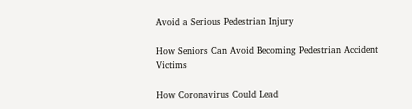Avoid a Serious Pedestrian Injury

How Seniors Can Avoid Becoming Pedestrian Accident Victims

How Coronavirus Could Lead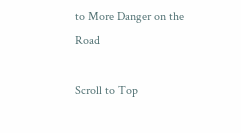to More Danger on the Road

Scroll to Top